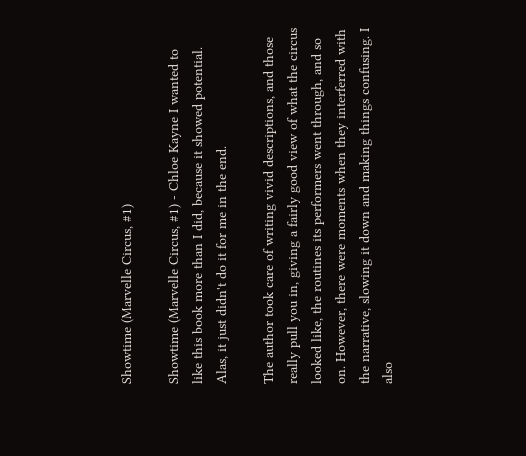Showtime (Marvelle Circus, #1)

Showtime (Marvelle Circus, #1) - Chloe Kayne I wanted to like this book more than I did, because it showed potential. Alas, it just didn't do it for me in the end.

The author took care of writing vivid descriptions, and those really pull you in, giving a fairly good view of what the circus looked like, the routines its performers went through, and so on. However, there were moments when they interferred with the narrative, slowing it down and making things confusing. I also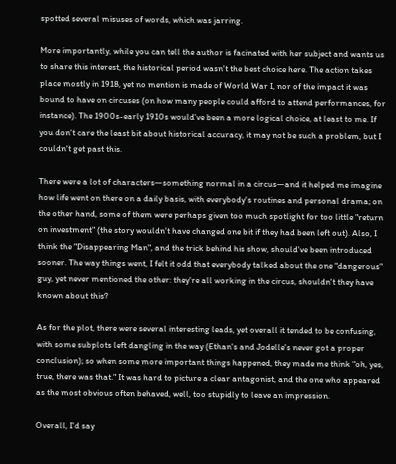spotted several misuses of words, which was jarring.

More importantly, while you can tell the author is facinated with her subject and wants us to share this interest, the historical period wasn't the best choice here. The action takes place mostly in 1918, yet no mention is made of World War I, nor of the impact it was bound to have on circuses (on how many people could afford to attend performances, for instance). The 1900s-early 1910s would've been a more logical choice, at least to me. If you don't care the least bit about historical accuracy, it may not be such a problem, but I couldn't get past this.

There were a lot of characters—something normal in a circus—and it helped me imagine how life went on there on a daily basis, with everybody's routines and personal drama; on the other hand, some of them were perhaps given too much spotlight for too little "return on investment" (the story wouldn't have changed one bit if they had been left out). Also, I think the "Disappearing Man", and the trick behind his show, should've been introduced sooner. The way things went, I felt it odd that everybody talked about the one "dangerous" guy, yet never mentioned the other: they're all working in the circus, shouldn't they have known about this?

As for the plot, there were several interesting leads, yet overall it tended to be confusing, with some subplots left dangling in the way (Ethan's and Jodelle's never got a proper conclusion); so when some more important things happened, they made me think "oh, yes, true, there was that." It was hard to picture a clear antagonist, and the one who appeared as the most obvious often behaved, well, too stupidly to leave an impression.

Overall, I'd say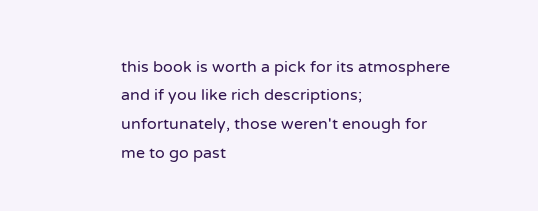this book is worth a pick for its atmosphere and if you like rich descriptions; unfortunately, those weren't enough for me to go past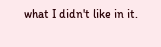what I didn't like in it.